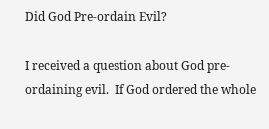Did God Pre-ordain Evil?

I received a question about God pre-ordaining evil.  If God ordered the whole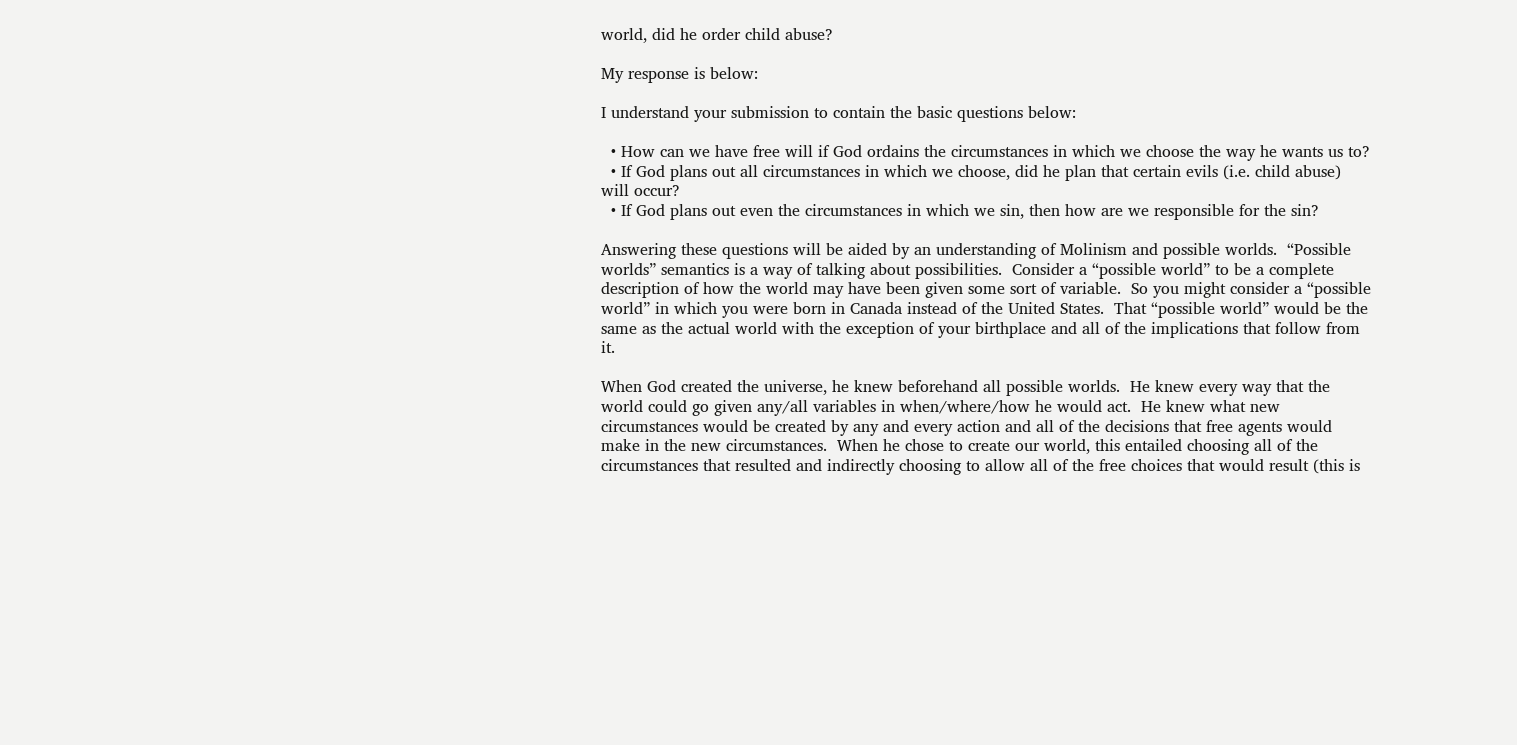world, did he order child abuse?

My response is below:

I understand your submission to contain the basic questions below:

  • How can we have free will if God ordains the circumstances in which we choose the way he wants us to?
  • If God plans out all circumstances in which we choose, did he plan that certain evils (i.e. child abuse) will occur?
  • If God plans out even the circumstances in which we sin, then how are we responsible for the sin?

Answering these questions will be aided by an understanding of Molinism and possible worlds.  “Possible worlds” semantics is a way of talking about possibilities.  Consider a “possible world” to be a complete description of how the world may have been given some sort of variable.  So you might consider a “possible world” in which you were born in Canada instead of the United States.  That “possible world” would be the same as the actual world with the exception of your birthplace and all of the implications that follow from it.

When God created the universe, he knew beforehand all possible worlds.  He knew every way that the world could go given any/all variables in when/where/how he would act.  He knew what new circumstances would be created by any and every action and all of the decisions that free agents would make in the new circumstances.  When he chose to create our world, this entailed choosing all of the circumstances that resulted and indirectly choosing to allow all of the free choices that would result (this is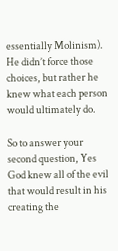essentially Molinism).  He didn’t force those choices, but rather he knew what each person would ultimately do.

So to answer your second question, Yes God knew all of the evil that would result in his creating the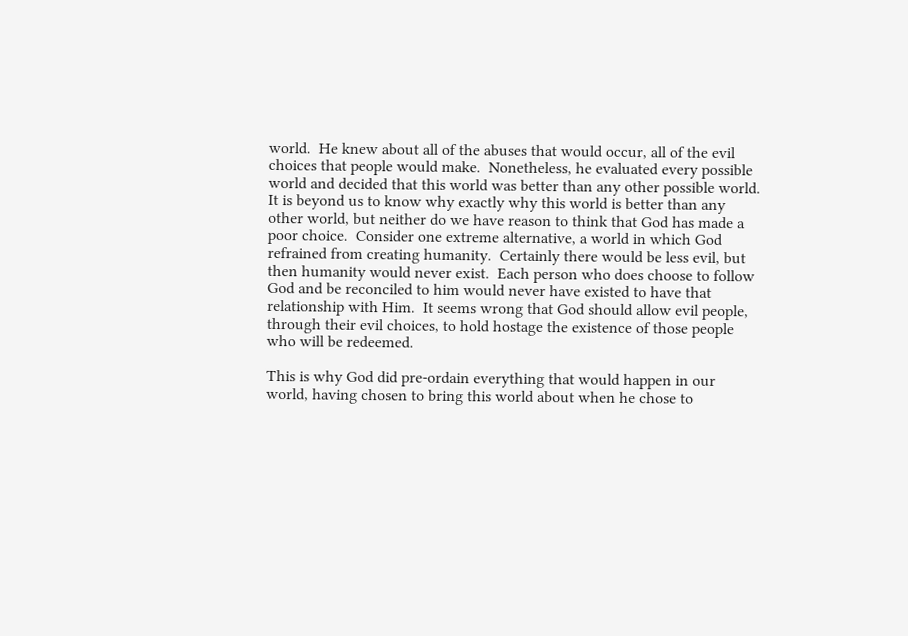world.  He knew about all of the abuses that would occur, all of the evil choices that people would make.  Nonetheless, he evaluated every possible world and decided that this world was better than any other possible world.  It is beyond us to know why exactly why this world is better than any other world, but neither do we have reason to think that God has made a poor choice.  Consider one extreme alternative, a world in which God refrained from creating humanity.  Certainly there would be less evil, but then humanity would never exist.  Each person who does choose to follow God and be reconciled to him would never have existed to have that relationship with Him.  It seems wrong that God should allow evil people, through their evil choices, to hold hostage the existence of those people who will be redeemed.

This is why God did pre-ordain everything that would happen in our world, having chosen to bring this world about when he chose to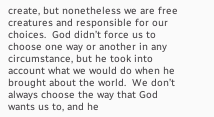create, but nonetheless we are free creatures and responsible for our choices.  God didn’t force us to choose one way or another in any circumstance, but he took into account what we would do when he brought about the world.  We don’t always choose the way that God wants us to, and he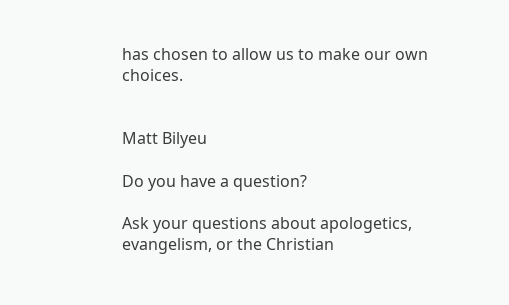has chosen to allow us to make our own choices.


Matt Bilyeu

Do you have a question?

Ask your questions about apologetics, evangelism, or the Christian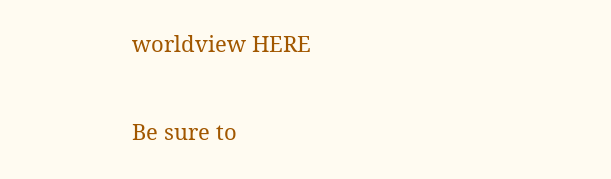worldview HERE

Be sure to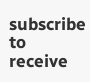subscribe to receive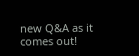new Q&A as it comes out!